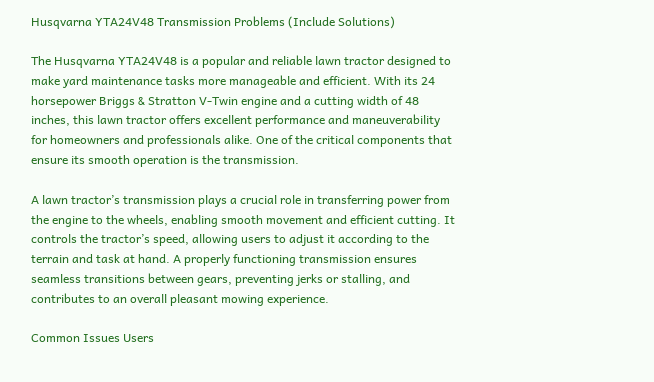Husqvarna YTA24V48 Transmission Problems (Include Solutions)

The Husqvarna YTA24V48 is a popular and reliable lawn tractor designed to make yard maintenance tasks more manageable and efficient. With its 24 horsepower Briggs & Stratton V-Twin engine and a cutting width of 48 inches, this lawn tractor offers excellent performance and maneuverability for homeowners and professionals alike. One of the critical components that ensure its smooth operation is the transmission.

A lawn tractor’s transmission plays a crucial role in transferring power from the engine to the wheels, enabling smooth movement and efficient cutting. It controls the tractor’s speed, allowing users to adjust it according to the terrain and task at hand. A properly functioning transmission ensures seamless transitions between gears, preventing jerks or stalling, and contributes to an overall pleasant mowing experience.

Common Issues Users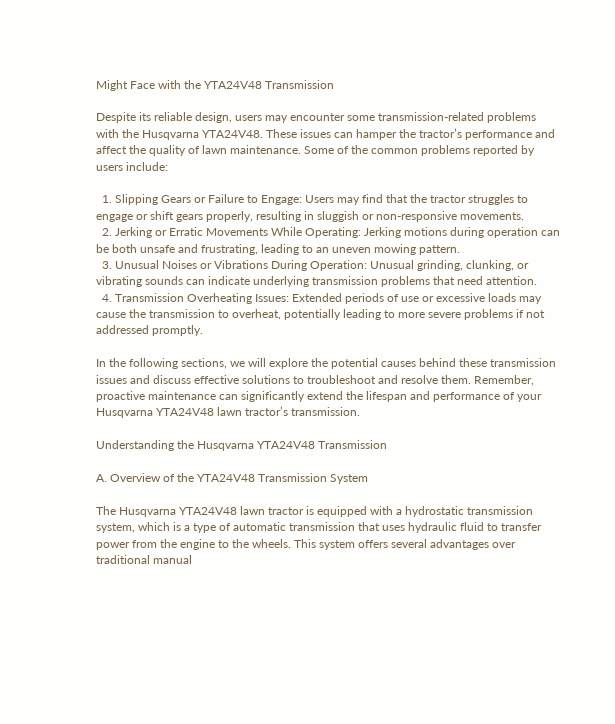Might Face with the YTA24V48 Transmission

Despite its reliable design, users may encounter some transmission-related problems with the Husqvarna YTA24V48. These issues can hamper the tractor’s performance and affect the quality of lawn maintenance. Some of the common problems reported by users include:

  1. Slipping Gears or Failure to Engage: Users may find that the tractor struggles to engage or shift gears properly, resulting in sluggish or non-responsive movements.
  2. Jerking or Erratic Movements While Operating: Jerking motions during operation can be both unsafe and frustrating, leading to an uneven mowing pattern.
  3. Unusual Noises or Vibrations During Operation: Unusual grinding, clunking, or vibrating sounds can indicate underlying transmission problems that need attention.
  4. Transmission Overheating Issues: Extended periods of use or excessive loads may cause the transmission to overheat, potentially leading to more severe problems if not addressed promptly.

In the following sections, we will explore the potential causes behind these transmission issues and discuss effective solutions to troubleshoot and resolve them. Remember, proactive maintenance can significantly extend the lifespan and performance of your Husqvarna YTA24V48 lawn tractor’s transmission.

Understanding the Husqvarna YTA24V48 Transmission

A. Overview of the YTA24V48 Transmission System

The Husqvarna YTA24V48 lawn tractor is equipped with a hydrostatic transmission system, which is a type of automatic transmission that uses hydraulic fluid to transfer power from the engine to the wheels. This system offers several advantages over traditional manual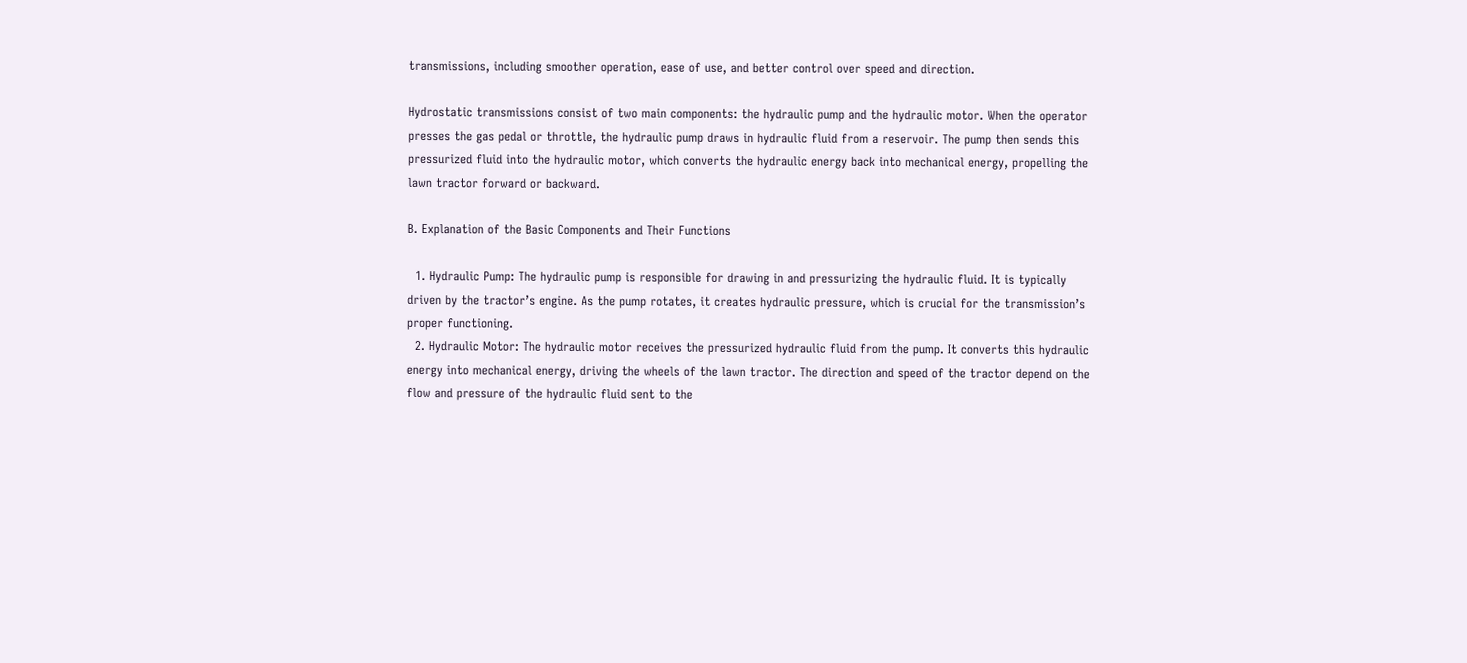transmissions, including smoother operation, ease of use, and better control over speed and direction.

Hydrostatic transmissions consist of two main components: the hydraulic pump and the hydraulic motor. When the operator presses the gas pedal or throttle, the hydraulic pump draws in hydraulic fluid from a reservoir. The pump then sends this pressurized fluid into the hydraulic motor, which converts the hydraulic energy back into mechanical energy, propelling the lawn tractor forward or backward.

B. Explanation of the Basic Components and Their Functions

  1. Hydraulic Pump: The hydraulic pump is responsible for drawing in and pressurizing the hydraulic fluid. It is typically driven by the tractor’s engine. As the pump rotates, it creates hydraulic pressure, which is crucial for the transmission’s proper functioning.
  2. Hydraulic Motor: The hydraulic motor receives the pressurized hydraulic fluid from the pump. It converts this hydraulic energy into mechanical energy, driving the wheels of the lawn tractor. The direction and speed of the tractor depend on the flow and pressure of the hydraulic fluid sent to the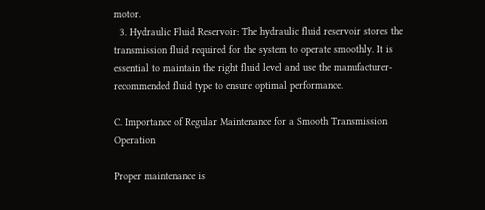motor.
  3. Hydraulic Fluid Reservoir: The hydraulic fluid reservoir stores the transmission fluid required for the system to operate smoothly. It is essential to maintain the right fluid level and use the manufacturer-recommended fluid type to ensure optimal performance.

C. Importance of Regular Maintenance for a Smooth Transmission Operation

Proper maintenance is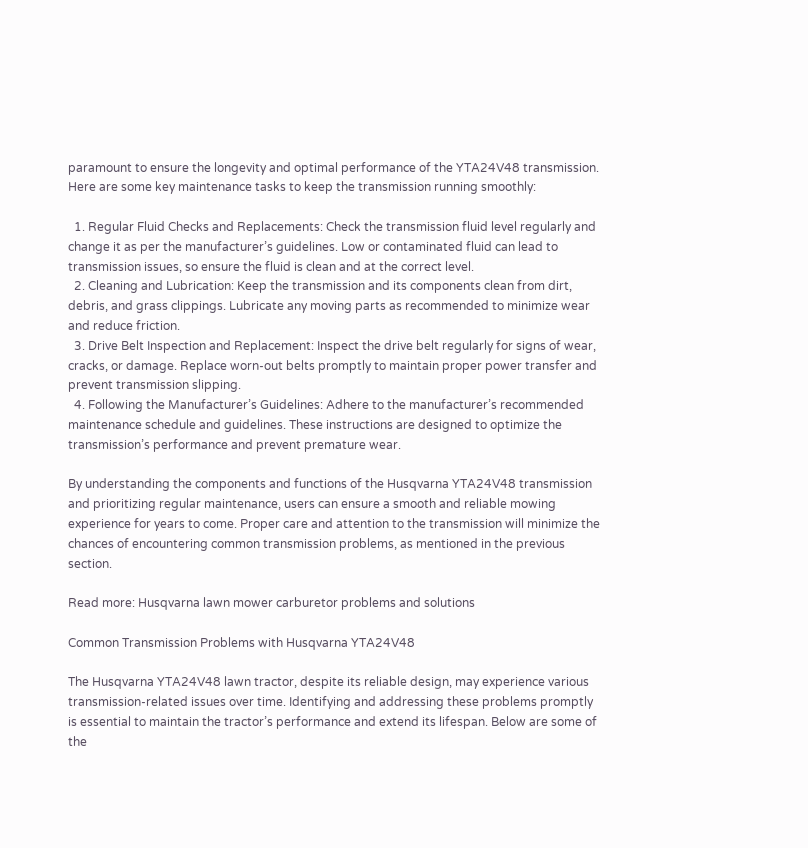paramount to ensure the longevity and optimal performance of the YTA24V48 transmission. Here are some key maintenance tasks to keep the transmission running smoothly:

  1. Regular Fluid Checks and Replacements: Check the transmission fluid level regularly and change it as per the manufacturer’s guidelines. Low or contaminated fluid can lead to transmission issues, so ensure the fluid is clean and at the correct level.
  2. Cleaning and Lubrication: Keep the transmission and its components clean from dirt, debris, and grass clippings. Lubricate any moving parts as recommended to minimize wear and reduce friction.
  3. Drive Belt Inspection and Replacement: Inspect the drive belt regularly for signs of wear, cracks, or damage. Replace worn-out belts promptly to maintain proper power transfer and prevent transmission slipping.
  4. Following the Manufacturer’s Guidelines: Adhere to the manufacturer’s recommended maintenance schedule and guidelines. These instructions are designed to optimize the transmission’s performance and prevent premature wear.

By understanding the components and functions of the Husqvarna YTA24V48 transmission and prioritizing regular maintenance, users can ensure a smooth and reliable mowing experience for years to come. Proper care and attention to the transmission will minimize the chances of encountering common transmission problems, as mentioned in the previous section.

Read more: Husqvarna lawn mower carburetor problems and solutions

Common Transmission Problems with Husqvarna YTA24V48

The Husqvarna YTA24V48 lawn tractor, despite its reliable design, may experience various transmission-related issues over time. Identifying and addressing these problems promptly is essential to maintain the tractor’s performance and extend its lifespan. Below are some of the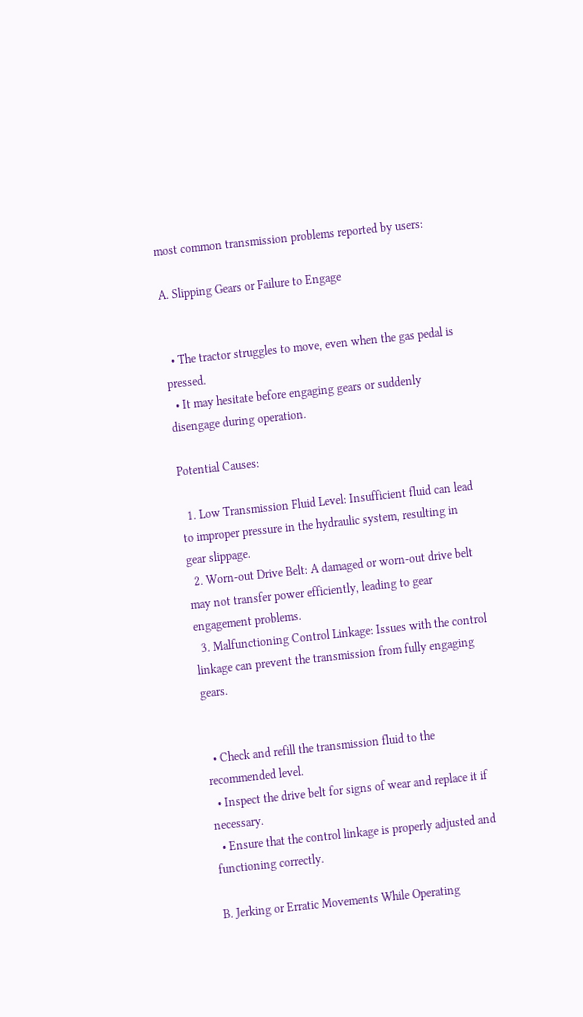most common transmission problems reported by users:

A. Slipping Gears or Failure to Engage


  • The tractor struggles to move, even when the gas pedal is pressed.
  • It may hesitate before engaging gears or suddenly disengage during operation.

Potential Causes:

  1. Low Transmission Fluid Level: Insufficient fluid can lead to improper pressure in the hydraulic system, resulting in gear slippage.
  2. Worn-out Drive Belt: A damaged or worn-out drive belt may not transfer power efficiently, leading to gear engagement problems.
  3. Malfunctioning Control Linkage: Issues with the control linkage can prevent the transmission from fully engaging gears.


  • Check and refill the transmission fluid to the recommended level.
  • Inspect the drive belt for signs of wear and replace it if necessary.
  • Ensure that the control linkage is properly adjusted and functioning correctly.

B. Jerking or Erratic Movements While Operating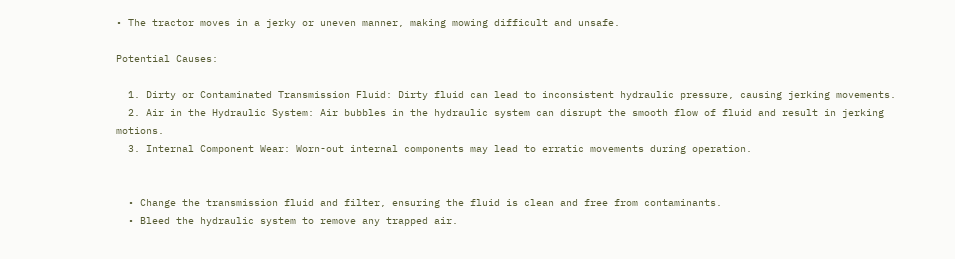• The tractor moves in a jerky or uneven manner, making mowing difficult and unsafe.

Potential Causes:

  1. Dirty or Contaminated Transmission Fluid: Dirty fluid can lead to inconsistent hydraulic pressure, causing jerking movements.
  2. Air in the Hydraulic System: Air bubbles in the hydraulic system can disrupt the smooth flow of fluid and result in jerking motions.
  3. Internal Component Wear: Worn-out internal components may lead to erratic movements during operation.


  • Change the transmission fluid and filter, ensuring the fluid is clean and free from contaminants.
  • Bleed the hydraulic system to remove any trapped air.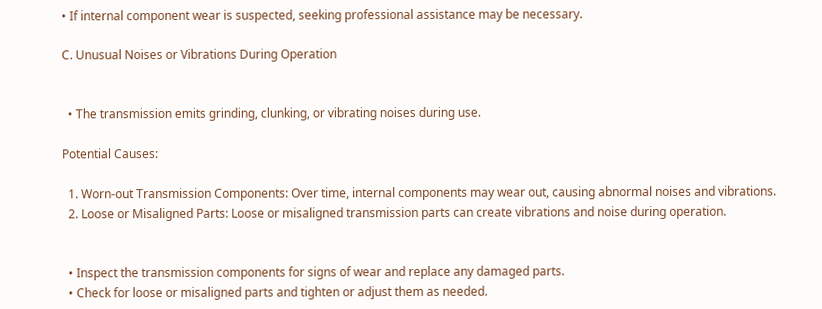• If internal component wear is suspected, seeking professional assistance may be necessary.

C. Unusual Noises or Vibrations During Operation


  • The transmission emits grinding, clunking, or vibrating noises during use.

Potential Causes:

  1. Worn-out Transmission Components: Over time, internal components may wear out, causing abnormal noises and vibrations.
  2. Loose or Misaligned Parts: Loose or misaligned transmission parts can create vibrations and noise during operation.


  • Inspect the transmission components for signs of wear and replace any damaged parts.
  • Check for loose or misaligned parts and tighten or adjust them as needed.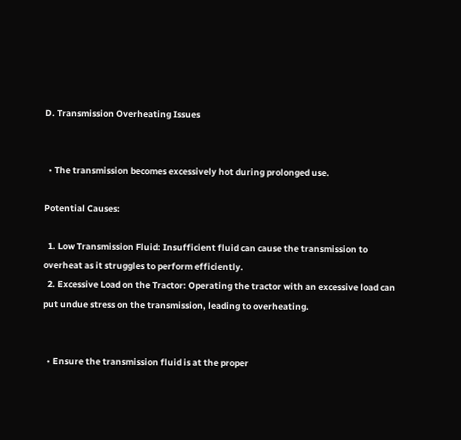D. Transmission Overheating Issues


  • The transmission becomes excessively hot during prolonged use.

Potential Causes:

  1. Low Transmission Fluid: Insufficient fluid can cause the transmission to overheat as it struggles to perform efficiently.
  2. Excessive Load on the Tractor: Operating the tractor with an excessive load can put undue stress on the transmission, leading to overheating.


  • Ensure the transmission fluid is at the proper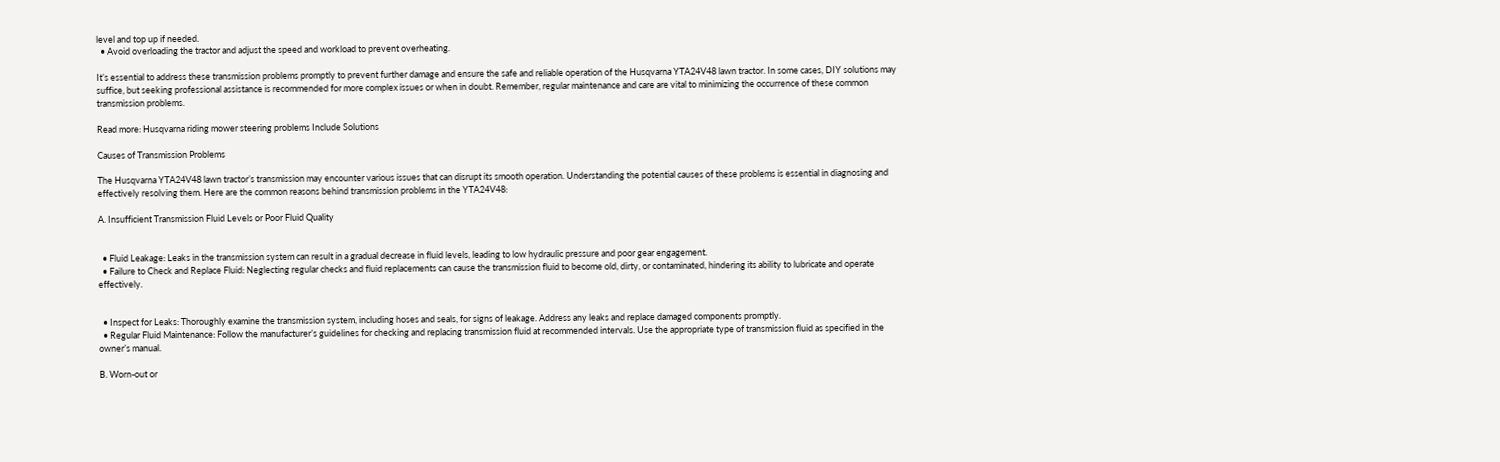level and top up if needed.
  • Avoid overloading the tractor and adjust the speed and workload to prevent overheating.

It’s essential to address these transmission problems promptly to prevent further damage and ensure the safe and reliable operation of the Husqvarna YTA24V48 lawn tractor. In some cases, DIY solutions may suffice, but seeking professional assistance is recommended for more complex issues or when in doubt. Remember, regular maintenance and care are vital to minimizing the occurrence of these common transmission problems.

Read more: Husqvarna riding mower steering problems Include Solutions

Causes of Transmission Problems

The Husqvarna YTA24V48 lawn tractor’s transmission may encounter various issues that can disrupt its smooth operation. Understanding the potential causes of these problems is essential in diagnosing and effectively resolving them. Here are the common reasons behind transmission problems in the YTA24V48:

A. Insufficient Transmission Fluid Levels or Poor Fluid Quality


  • Fluid Leakage: Leaks in the transmission system can result in a gradual decrease in fluid levels, leading to low hydraulic pressure and poor gear engagement.
  • Failure to Check and Replace Fluid: Neglecting regular checks and fluid replacements can cause the transmission fluid to become old, dirty, or contaminated, hindering its ability to lubricate and operate effectively.


  • Inspect for Leaks: Thoroughly examine the transmission system, including hoses and seals, for signs of leakage. Address any leaks and replace damaged components promptly.
  • Regular Fluid Maintenance: Follow the manufacturer’s guidelines for checking and replacing transmission fluid at recommended intervals. Use the appropriate type of transmission fluid as specified in the owner’s manual.

B. Worn-out or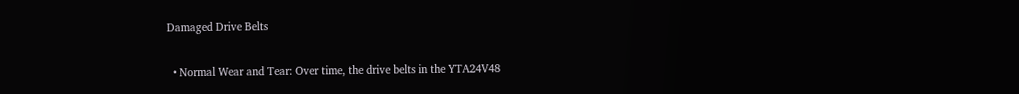Damaged Drive Belts


  • Normal Wear and Tear: Over time, the drive belts in the YTA24V48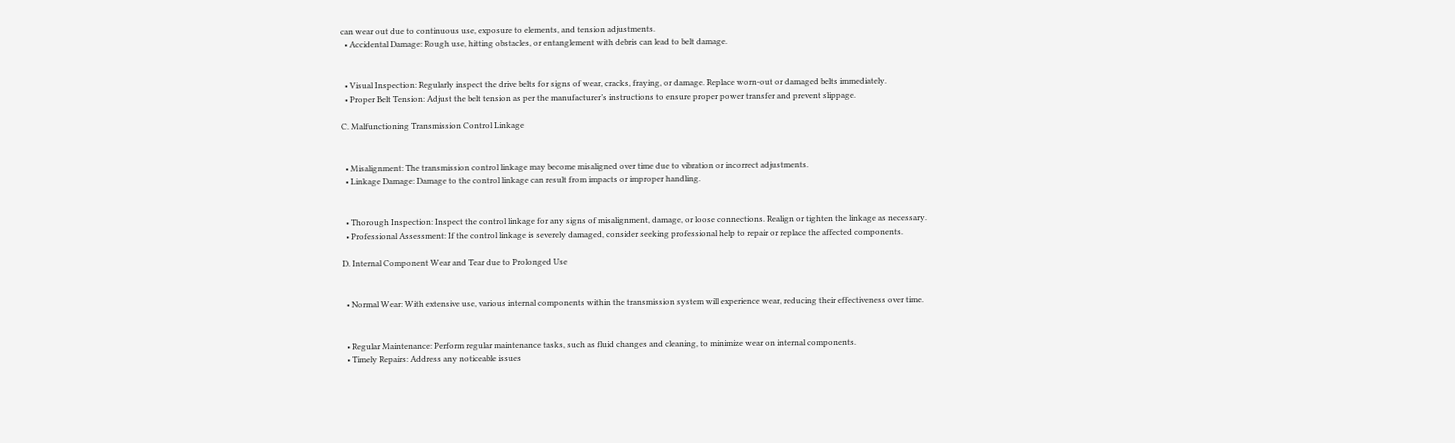can wear out due to continuous use, exposure to elements, and tension adjustments.
  • Accidental Damage: Rough use, hitting obstacles, or entanglement with debris can lead to belt damage.


  • Visual Inspection: Regularly inspect the drive belts for signs of wear, cracks, fraying, or damage. Replace worn-out or damaged belts immediately.
  • Proper Belt Tension: Adjust the belt tension as per the manufacturer’s instructions to ensure proper power transfer and prevent slippage.

C. Malfunctioning Transmission Control Linkage


  • Misalignment: The transmission control linkage may become misaligned over time due to vibration or incorrect adjustments.
  • Linkage Damage: Damage to the control linkage can result from impacts or improper handling.


  • Thorough Inspection: Inspect the control linkage for any signs of misalignment, damage, or loose connections. Realign or tighten the linkage as necessary.
  • Professional Assessment: If the control linkage is severely damaged, consider seeking professional help to repair or replace the affected components.

D. Internal Component Wear and Tear due to Prolonged Use


  • Normal Wear: With extensive use, various internal components within the transmission system will experience wear, reducing their effectiveness over time.


  • Regular Maintenance: Perform regular maintenance tasks, such as fluid changes and cleaning, to minimize wear on internal components.
  • Timely Repairs: Address any noticeable issues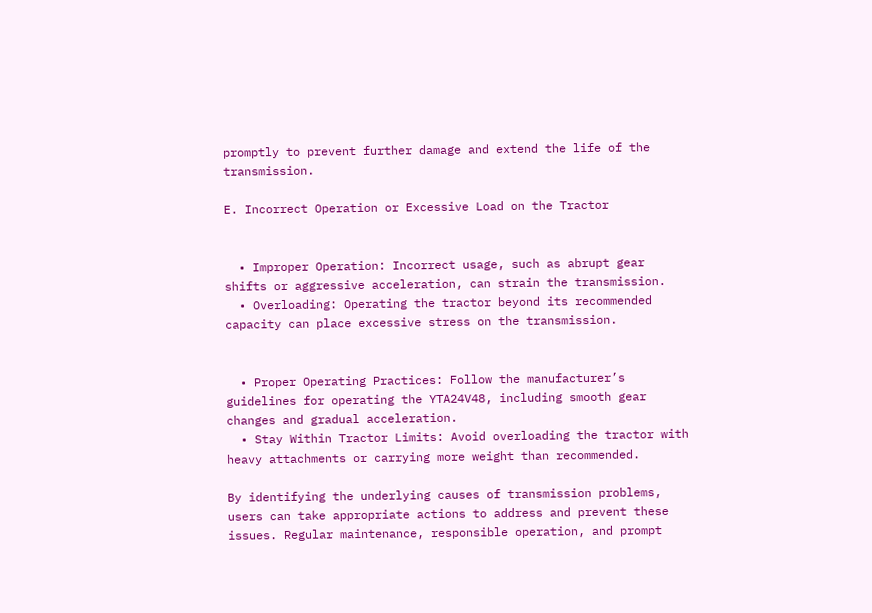promptly to prevent further damage and extend the life of the transmission.

E. Incorrect Operation or Excessive Load on the Tractor


  • Improper Operation: Incorrect usage, such as abrupt gear shifts or aggressive acceleration, can strain the transmission.
  • Overloading: Operating the tractor beyond its recommended capacity can place excessive stress on the transmission.


  • Proper Operating Practices: Follow the manufacturer’s guidelines for operating the YTA24V48, including smooth gear changes and gradual acceleration.
  • Stay Within Tractor Limits: Avoid overloading the tractor with heavy attachments or carrying more weight than recommended.

By identifying the underlying causes of transmission problems, users can take appropriate actions to address and prevent these issues. Regular maintenance, responsible operation, and prompt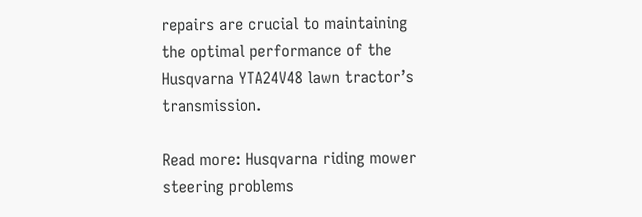repairs are crucial to maintaining the optimal performance of the Husqvarna YTA24V48 lawn tractor’s transmission.

Read more: Husqvarna riding mower steering problems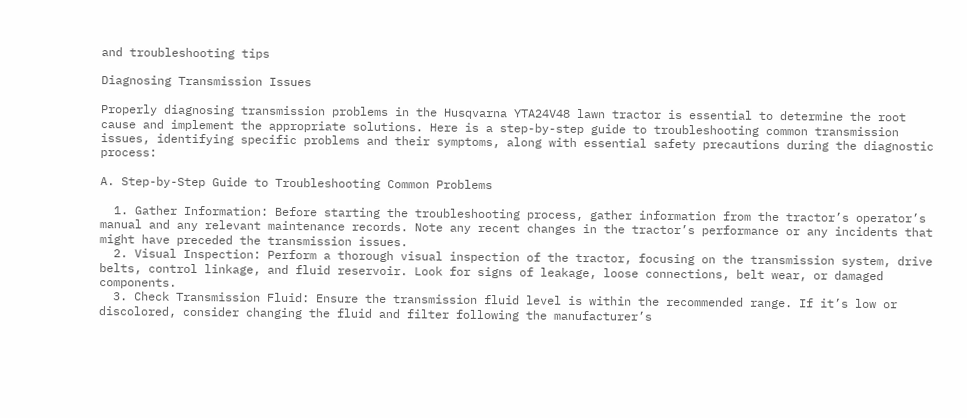and troubleshooting tips

Diagnosing Transmission Issues

Properly diagnosing transmission problems in the Husqvarna YTA24V48 lawn tractor is essential to determine the root cause and implement the appropriate solutions. Here is a step-by-step guide to troubleshooting common transmission issues, identifying specific problems and their symptoms, along with essential safety precautions during the diagnostic process:

A. Step-by-Step Guide to Troubleshooting Common Problems

  1. Gather Information: Before starting the troubleshooting process, gather information from the tractor’s operator’s manual and any relevant maintenance records. Note any recent changes in the tractor’s performance or any incidents that might have preceded the transmission issues.
  2. Visual Inspection: Perform a thorough visual inspection of the tractor, focusing on the transmission system, drive belts, control linkage, and fluid reservoir. Look for signs of leakage, loose connections, belt wear, or damaged components.
  3. Check Transmission Fluid: Ensure the transmission fluid level is within the recommended range. If it’s low or discolored, consider changing the fluid and filter following the manufacturer’s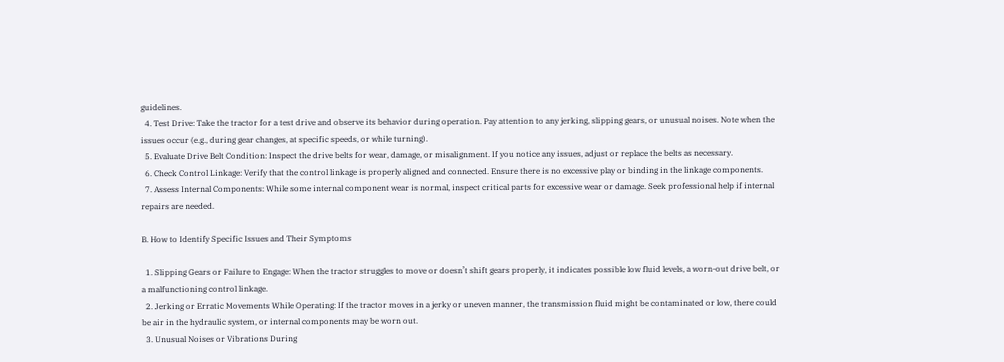guidelines.
  4. Test Drive: Take the tractor for a test drive and observe its behavior during operation. Pay attention to any jerking, slipping gears, or unusual noises. Note when the issues occur (e.g., during gear changes, at specific speeds, or while turning).
  5. Evaluate Drive Belt Condition: Inspect the drive belts for wear, damage, or misalignment. If you notice any issues, adjust or replace the belts as necessary.
  6. Check Control Linkage: Verify that the control linkage is properly aligned and connected. Ensure there is no excessive play or binding in the linkage components.
  7. Assess Internal Components: While some internal component wear is normal, inspect critical parts for excessive wear or damage. Seek professional help if internal repairs are needed.

B. How to Identify Specific Issues and Their Symptoms

  1. Slipping Gears or Failure to Engage: When the tractor struggles to move or doesn’t shift gears properly, it indicates possible low fluid levels, a worn-out drive belt, or a malfunctioning control linkage.
  2. Jerking or Erratic Movements While Operating: If the tractor moves in a jerky or uneven manner, the transmission fluid might be contaminated or low, there could be air in the hydraulic system, or internal components may be worn out.
  3. Unusual Noises or Vibrations During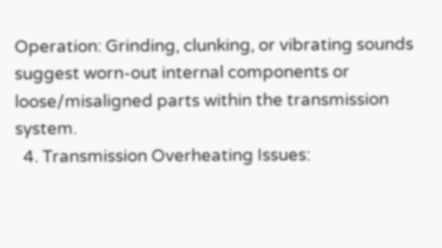Operation: Grinding, clunking, or vibrating sounds suggest worn-out internal components or loose/misaligned parts within the transmission system.
  4. Transmission Overheating Issues: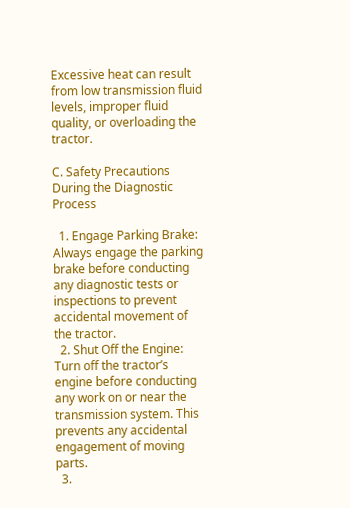Excessive heat can result from low transmission fluid levels, improper fluid quality, or overloading the tractor.

C. Safety Precautions During the Diagnostic Process

  1. Engage Parking Brake: Always engage the parking brake before conducting any diagnostic tests or inspections to prevent accidental movement of the tractor.
  2. Shut Off the Engine: Turn off the tractor’s engine before conducting any work on or near the transmission system. This prevents any accidental engagement of moving parts.
  3.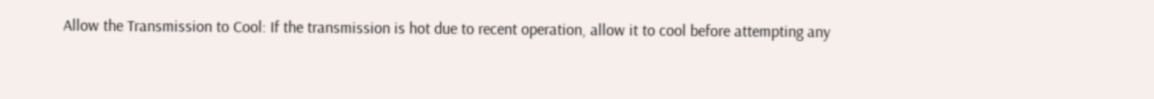Allow the Transmission to Cool: If the transmission is hot due to recent operation, allow it to cool before attempting any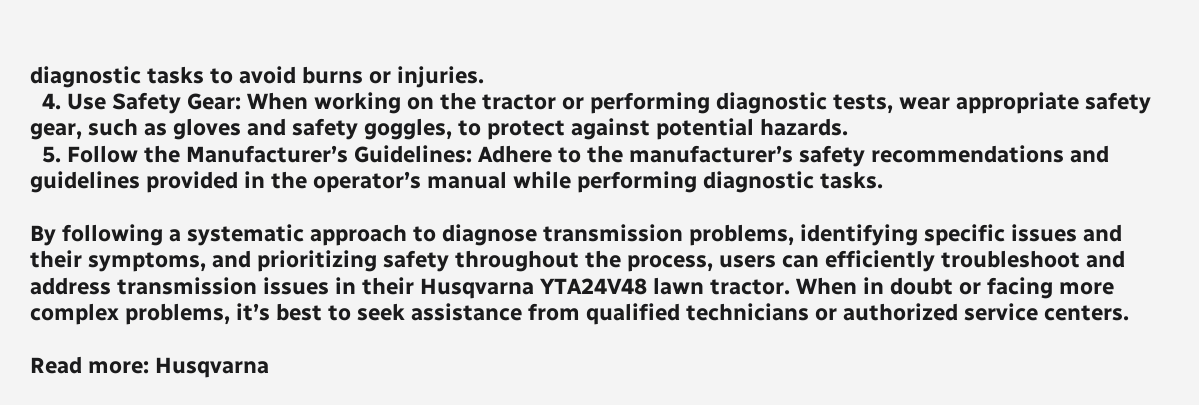diagnostic tasks to avoid burns or injuries.
  4. Use Safety Gear: When working on the tractor or performing diagnostic tests, wear appropriate safety gear, such as gloves and safety goggles, to protect against potential hazards.
  5. Follow the Manufacturer’s Guidelines: Adhere to the manufacturer’s safety recommendations and guidelines provided in the operator’s manual while performing diagnostic tasks.

By following a systematic approach to diagnose transmission problems, identifying specific issues and their symptoms, and prioritizing safety throughout the process, users can efficiently troubleshoot and address transmission issues in their Husqvarna YTA24V48 lawn tractor. When in doubt or facing more complex problems, it’s best to seek assistance from qualified technicians or authorized service centers.

Read more: Husqvarna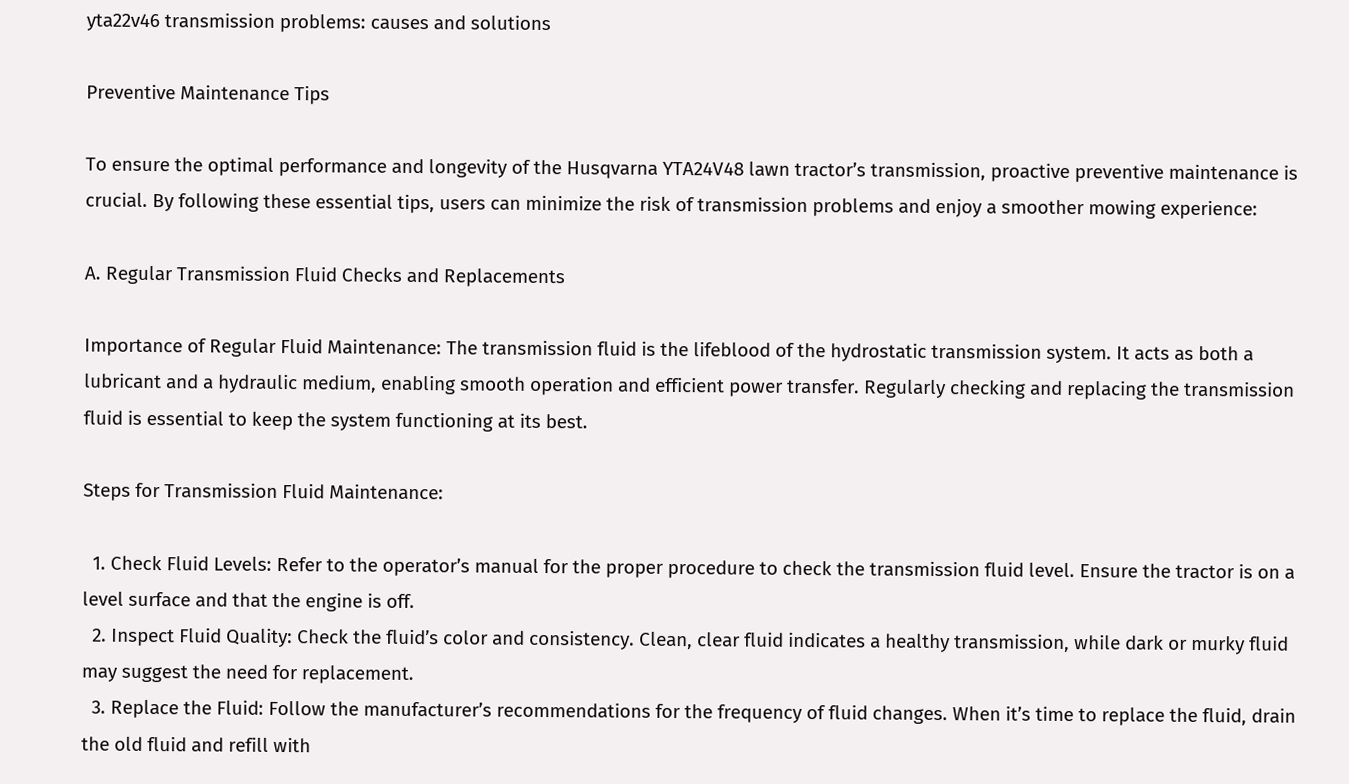yta22v46 transmission problems: causes and solutions

Preventive Maintenance Tips

To ensure the optimal performance and longevity of the Husqvarna YTA24V48 lawn tractor’s transmission, proactive preventive maintenance is crucial. By following these essential tips, users can minimize the risk of transmission problems and enjoy a smoother mowing experience:

A. Regular Transmission Fluid Checks and Replacements

Importance of Regular Fluid Maintenance: The transmission fluid is the lifeblood of the hydrostatic transmission system. It acts as both a lubricant and a hydraulic medium, enabling smooth operation and efficient power transfer. Regularly checking and replacing the transmission fluid is essential to keep the system functioning at its best.

Steps for Transmission Fluid Maintenance:

  1. Check Fluid Levels: Refer to the operator’s manual for the proper procedure to check the transmission fluid level. Ensure the tractor is on a level surface and that the engine is off.
  2. Inspect Fluid Quality: Check the fluid’s color and consistency. Clean, clear fluid indicates a healthy transmission, while dark or murky fluid may suggest the need for replacement.
  3. Replace the Fluid: Follow the manufacturer’s recommendations for the frequency of fluid changes. When it’s time to replace the fluid, drain the old fluid and refill with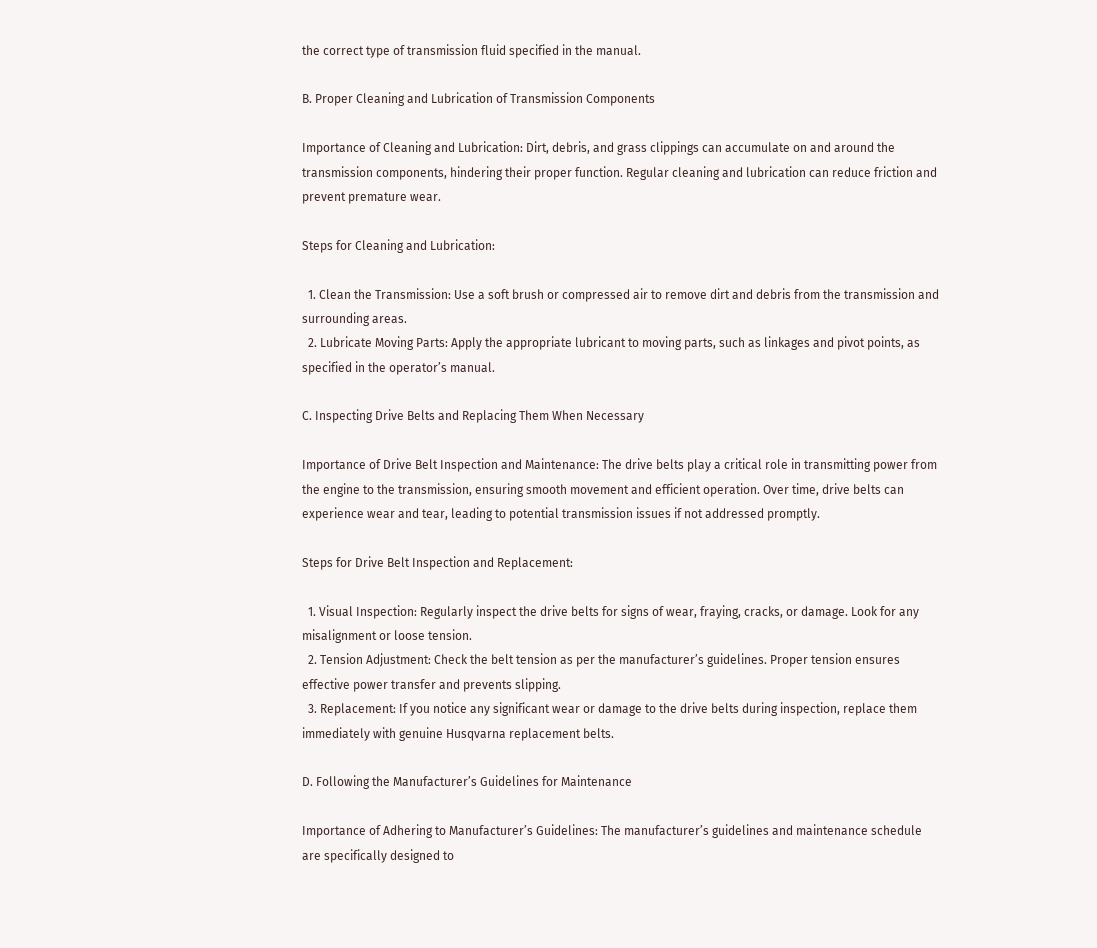the correct type of transmission fluid specified in the manual.

B. Proper Cleaning and Lubrication of Transmission Components

Importance of Cleaning and Lubrication: Dirt, debris, and grass clippings can accumulate on and around the transmission components, hindering their proper function. Regular cleaning and lubrication can reduce friction and prevent premature wear.

Steps for Cleaning and Lubrication:

  1. Clean the Transmission: Use a soft brush or compressed air to remove dirt and debris from the transmission and surrounding areas.
  2. Lubricate Moving Parts: Apply the appropriate lubricant to moving parts, such as linkages and pivot points, as specified in the operator’s manual.

C. Inspecting Drive Belts and Replacing Them When Necessary

Importance of Drive Belt Inspection and Maintenance: The drive belts play a critical role in transmitting power from the engine to the transmission, ensuring smooth movement and efficient operation. Over time, drive belts can experience wear and tear, leading to potential transmission issues if not addressed promptly.

Steps for Drive Belt Inspection and Replacement:

  1. Visual Inspection: Regularly inspect the drive belts for signs of wear, fraying, cracks, or damage. Look for any misalignment or loose tension.
  2. Tension Adjustment: Check the belt tension as per the manufacturer’s guidelines. Proper tension ensures effective power transfer and prevents slipping.
  3. Replacement: If you notice any significant wear or damage to the drive belts during inspection, replace them immediately with genuine Husqvarna replacement belts.

D. Following the Manufacturer’s Guidelines for Maintenance

Importance of Adhering to Manufacturer’s Guidelines: The manufacturer’s guidelines and maintenance schedule are specifically designed to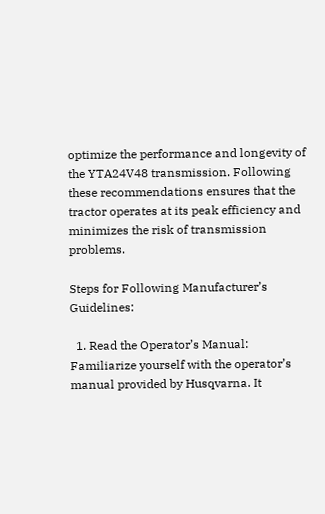optimize the performance and longevity of the YTA24V48 transmission. Following these recommendations ensures that the tractor operates at its peak efficiency and minimizes the risk of transmission problems.

Steps for Following Manufacturer’s Guidelines:

  1. Read the Operator’s Manual: Familiarize yourself with the operator’s manual provided by Husqvarna. It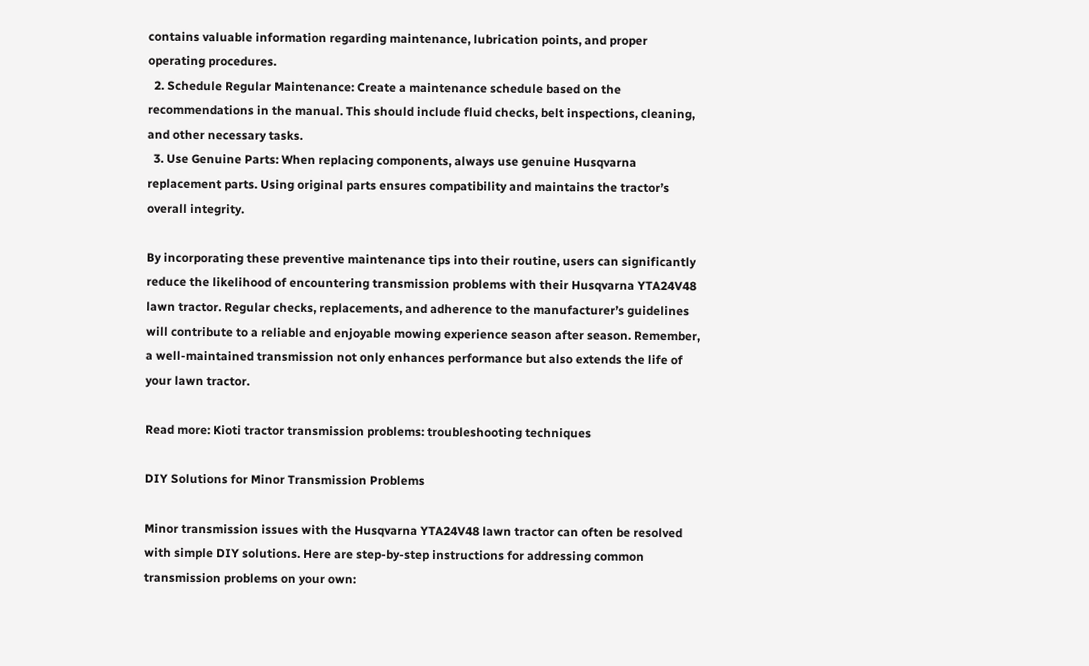contains valuable information regarding maintenance, lubrication points, and proper operating procedures.
  2. Schedule Regular Maintenance: Create a maintenance schedule based on the recommendations in the manual. This should include fluid checks, belt inspections, cleaning, and other necessary tasks.
  3. Use Genuine Parts: When replacing components, always use genuine Husqvarna replacement parts. Using original parts ensures compatibility and maintains the tractor’s overall integrity.

By incorporating these preventive maintenance tips into their routine, users can significantly reduce the likelihood of encountering transmission problems with their Husqvarna YTA24V48 lawn tractor. Regular checks, replacements, and adherence to the manufacturer’s guidelines will contribute to a reliable and enjoyable mowing experience season after season. Remember, a well-maintained transmission not only enhances performance but also extends the life of your lawn tractor.

Read more: Kioti tractor transmission problems: troubleshooting techniques

DIY Solutions for Minor Transmission Problems

Minor transmission issues with the Husqvarna YTA24V48 lawn tractor can often be resolved with simple DIY solutions. Here are step-by-step instructions for addressing common transmission problems on your own: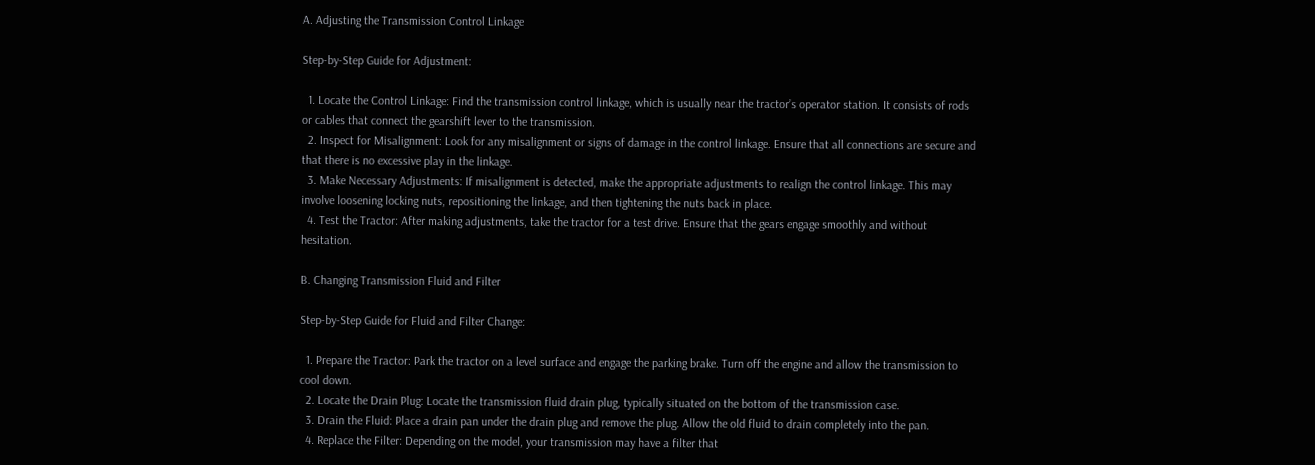A. Adjusting the Transmission Control Linkage

Step-by-Step Guide for Adjustment:

  1. Locate the Control Linkage: Find the transmission control linkage, which is usually near the tractor’s operator station. It consists of rods or cables that connect the gearshift lever to the transmission.
  2. Inspect for Misalignment: Look for any misalignment or signs of damage in the control linkage. Ensure that all connections are secure and that there is no excessive play in the linkage.
  3. Make Necessary Adjustments: If misalignment is detected, make the appropriate adjustments to realign the control linkage. This may involve loosening locking nuts, repositioning the linkage, and then tightening the nuts back in place.
  4. Test the Tractor: After making adjustments, take the tractor for a test drive. Ensure that the gears engage smoothly and without hesitation.

B. Changing Transmission Fluid and Filter

Step-by-Step Guide for Fluid and Filter Change:

  1. Prepare the Tractor: Park the tractor on a level surface and engage the parking brake. Turn off the engine and allow the transmission to cool down.
  2. Locate the Drain Plug: Locate the transmission fluid drain plug, typically situated on the bottom of the transmission case.
  3. Drain the Fluid: Place a drain pan under the drain plug and remove the plug. Allow the old fluid to drain completely into the pan.
  4. Replace the Filter: Depending on the model, your transmission may have a filter that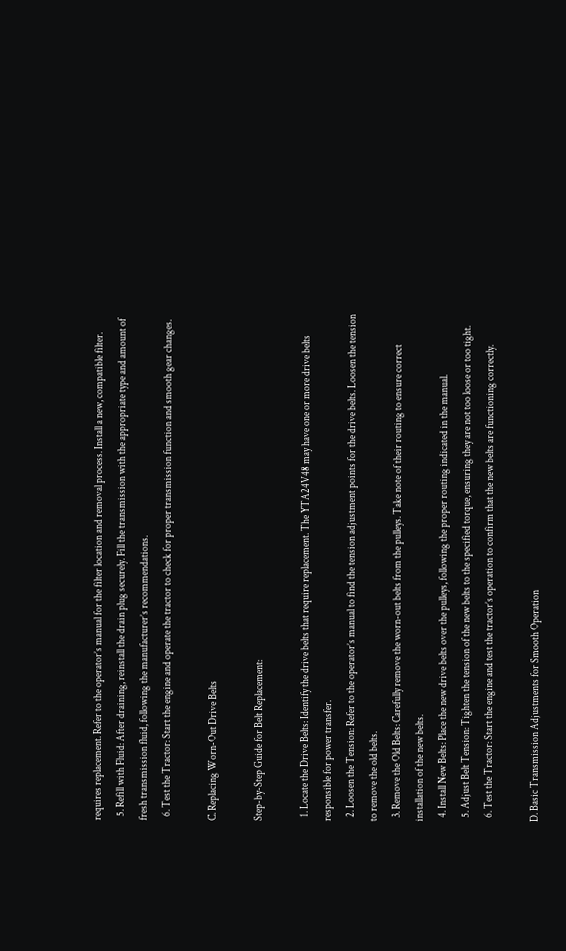requires replacement. Refer to the operator’s manual for the filter location and removal process. Install a new, compatible filter.
  5. Refill with Fluid: After draining, reinstall the drain plug securely. Fill the transmission with the appropriate type and amount of fresh transmission fluid, following the manufacturer’s recommendations.
  6. Test the Tractor: Start the engine and operate the tractor to check for proper transmission function and smooth gear changes.

C. Replacing Worn-Out Drive Belts

Step-by-Step Guide for Belt Replacement:

  1. Locate the Drive Belts: Identify the drive belts that require replacement. The YTA24V48 may have one or more drive belts responsible for power transfer.
  2. Loosen the Tension: Refer to the operator’s manual to find the tension adjustment points for the drive belts. Loosen the tension to remove the old belts.
  3. Remove the Old Belts: Carefully remove the worn-out belts from the pulleys. Take note of their routing to ensure correct installation of the new belts.
  4. Install New Belts: Place the new drive belts over the pulleys, following the proper routing indicated in the manual.
  5. Adjust Belt Tension: Tighten the tension of the new belts to the specified torque, ensuring they are not too loose or too tight.
  6. Test the Tractor: Start the engine and test the tractor’s operation to confirm that the new belts are functioning correctly.

D. Basic Transmission Adjustments for Smooth Operation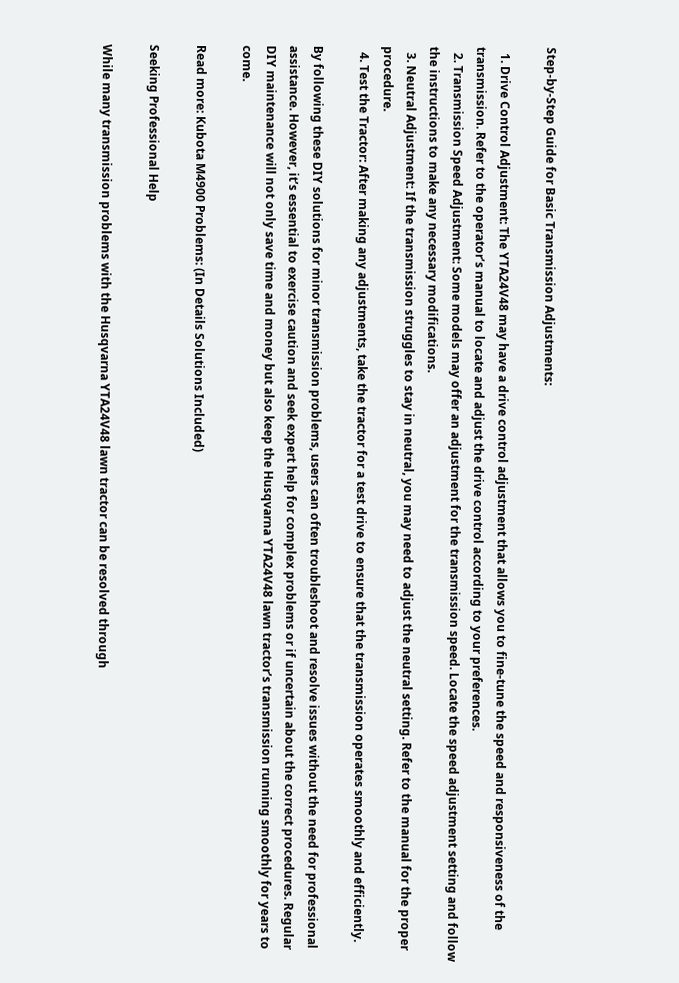Step-by-Step Guide for Basic Transmission Adjustments:

  1. Drive Control Adjustment: The YTA24V48 may have a drive control adjustment that allows you to fine-tune the speed and responsiveness of the transmission. Refer to the operator’s manual to locate and adjust the drive control according to your preferences.
  2. Transmission Speed Adjustment: Some models may offer an adjustment for the transmission speed. Locate the speed adjustment setting and follow the instructions to make any necessary modifications.
  3. Neutral Adjustment: If the transmission struggles to stay in neutral, you may need to adjust the neutral setting. Refer to the manual for the proper procedure.
  4. Test the Tractor: After making any adjustments, take the tractor for a test drive to ensure that the transmission operates smoothly and efficiently.

By following these DIY solutions for minor transmission problems, users can often troubleshoot and resolve issues without the need for professional assistance. However, it’s essential to exercise caution and seek expert help for complex problems or if uncertain about the correct procedures. Regular DIY maintenance will not only save time and money but also keep the Husqvarna YTA24V48 lawn tractor’s transmission running smoothly for years to come.

Read more: Kubota M4900 Problems: (In Details Solutions Included)

Seeking Professional Help

While many transmission problems with the Husqvarna YTA24V48 lawn tractor can be resolved through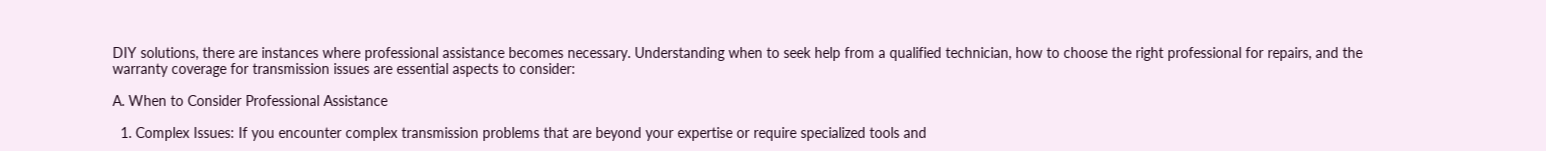DIY solutions, there are instances where professional assistance becomes necessary. Understanding when to seek help from a qualified technician, how to choose the right professional for repairs, and the warranty coverage for transmission issues are essential aspects to consider:

A. When to Consider Professional Assistance

  1. Complex Issues: If you encounter complex transmission problems that are beyond your expertise or require specialized tools and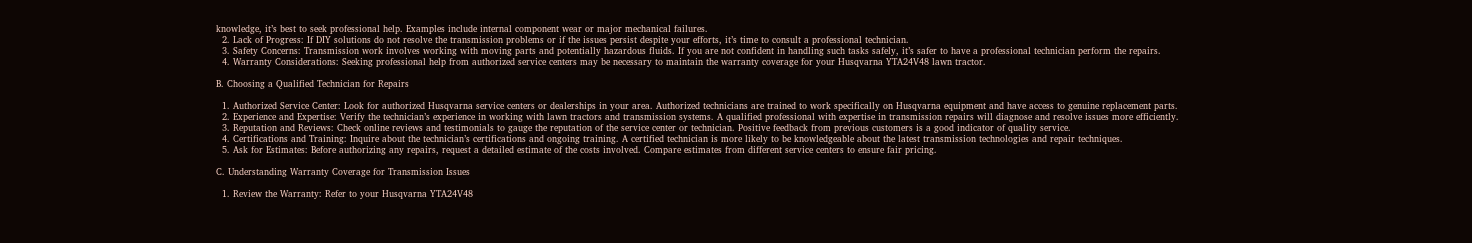knowledge, it’s best to seek professional help. Examples include internal component wear or major mechanical failures.
  2. Lack of Progress: If DIY solutions do not resolve the transmission problems or if the issues persist despite your efforts, it’s time to consult a professional technician.
  3. Safety Concerns: Transmission work involves working with moving parts and potentially hazardous fluids. If you are not confident in handling such tasks safely, it’s safer to have a professional technician perform the repairs.
  4. Warranty Considerations: Seeking professional help from authorized service centers may be necessary to maintain the warranty coverage for your Husqvarna YTA24V48 lawn tractor.

B. Choosing a Qualified Technician for Repairs

  1. Authorized Service Center: Look for authorized Husqvarna service centers or dealerships in your area. Authorized technicians are trained to work specifically on Husqvarna equipment and have access to genuine replacement parts.
  2. Experience and Expertise: Verify the technician’s experience in working with lawn tractors and transmission systems. A qualified professional with expertise in transmission repairs will diagnose and resolve issues more efficiently.
  3. Reputation and Reviews: Check online reviews and testimonials to gauge the reputation of the service center or technician. Positive feedback from previous customers is a good indicator of quality service.
  4. Certifications and Training: Inquire about the technician’s certifications and ongoing training. A certified technician is more likely to be knowledgeable about the latest transmission technologies and repair techniques.
  5. Ask for Estimates: Before authorizing any repairs, request a detailed estimate of the costs involved. Compare estimates from different service centers to ensure fair pricing.

C. Understanding Warranty Coverage for Transmission Issues

  1. Review the Warranty: Refer to your Husqvarna YTA24V48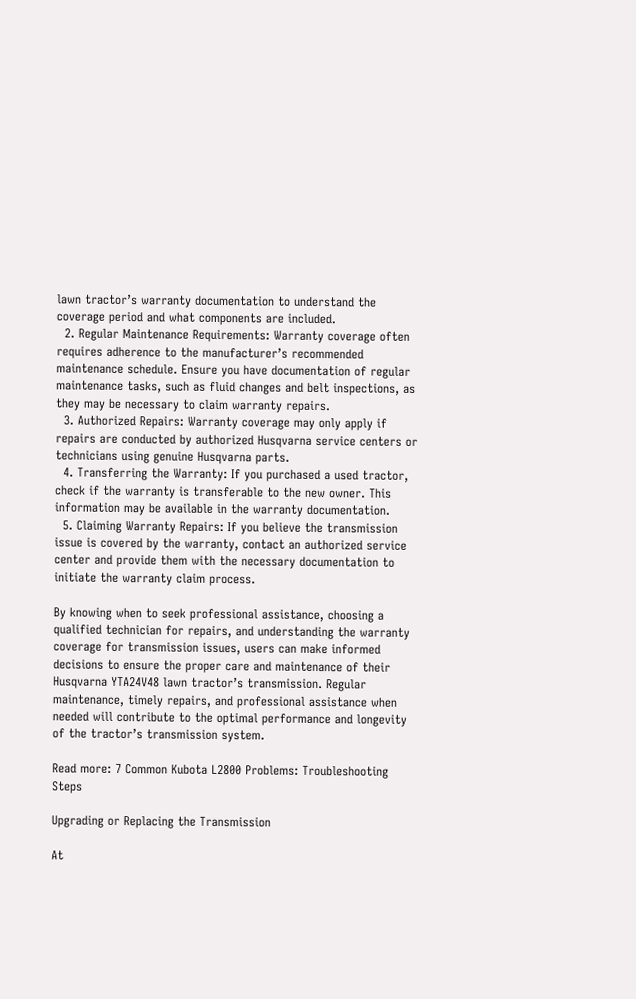lawn tractor’s warranty documentation to understand the coverage period and what components are included.
  2. Regular Maintenance Requirements: Warranty coverage often requires adherence to the manufacturer’s recommended maintenance schedule. Ensure you have documentation of regular maintenance tasks, such as fluid changes and belt inspections, as they may be necessary to claim warranty repairs.
  3. Authorized Repairs: Warranty coverage may only apply if repairs are conducted by authorized Husqvarna service centers or technicians using genuine Husqvarna parts.
  4. Transferring the Warranty: If you purchased a used tractor, check if the warranty is transferable to the new owner. This information may be available in the warranty documentation.
  5. Claiming Warranty Repairs: If you believe the transmission issue is covered by the warranty, contact an authorized service center and provide them with the necessary documentation to initiate the warranty claim process.

By knowing when to seek professional assistance, choosing a qualified technician for repairs, and understanding the warranty coverage for transmission issues, users can make informed decisions to ensure the proper care and maintenance of their Husqvarna YTA24V48 lawn tractor’s transmission. Regular maintenance, timely repairs, and professional assistance when needed will contribute to the optimal performance and longevity of the tractor’s transmission system.

Read more: 7 Common Kubota L2800 Problems: Troubleshooting Steps

Upgrading or Replacing the Transmission

At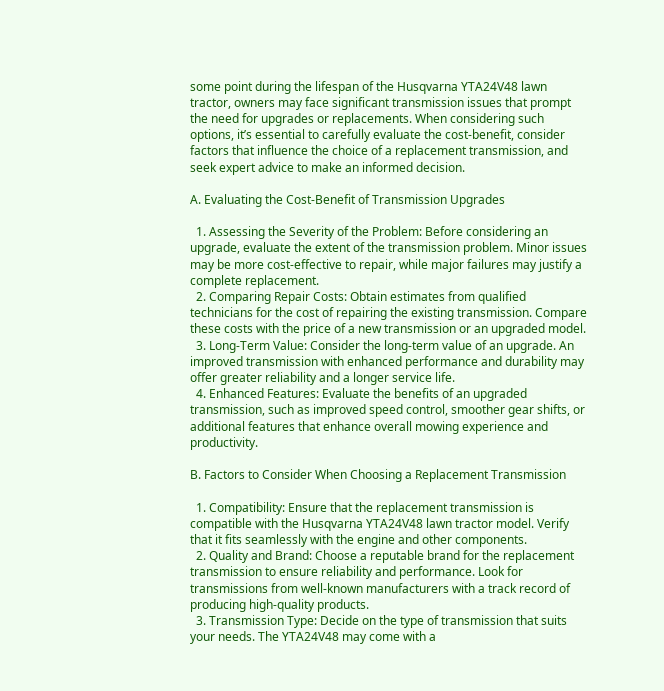some point during the lifespan of the Husqvarna YTA24V48 lawn tractor, owners may face significant transmission issues that prompt the need for upgrades or replacements. When considering such options, it’s essential to carefully evaluate the cost-benefit, consider factors that influence the choice of a replacement transmission, and seek expert advice to make an informed decision.

A. Evaluating the Cost-Benefit of Transmission Upgrades

  1. Assessing the Severity of the Problem: Before considering an upgrade, evaluate the extent of the transmission problem. Minor issues may be more cost-effective to repair, while major failures may justify a complete replacement.
  2. Comparing Repair Costs: Obtain estimates from qualified technicians for the cost of repairing the existing transmission. Compare these costs with the price of a new transmission or an upgraded model.
  3. Long-Term Value: Consider the long-term value of an upgrade. An improved transmission with enhanced performance and durability may offer greater reliability and a longer service life.
  4. Enhanced Features: Evaluate the benefits of an upgraded transmission, such as improved speed control, smoother gear shifts, or additional features that enhance overall mowing experience and productivity.

B. Factors to Consider When Choosing a Replacement Transmission

  1. Compatibility: Ensure that the replacement transmission is compatible with the Husqvarna YTA24V48 lawn tractor model. Verify that it fits seamlessly with the engine and other components.
  2. Quality and Brand: Choose a reputable brand for the replacement transmission to ensure reliability and performance. Look for transmissions from well-known manufacturers with a track record of producing high-quality products.
  3. Transmission Type: Decide on the type of transmission that suits your needs. The YTA24V48 may come with a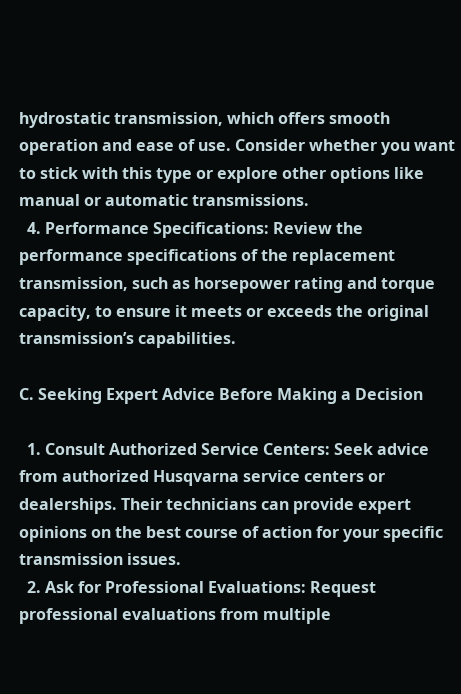hydrostatic transmission, which offers smooth operation and ease of use. Consider whether you want to stick with this type or explore other options like manual or automatic transmissions.
  4. Performance Specifications: Review the performance specifications of the replacement transmission, such as horsepower rating and torque capacity, to ensure it meets or exceeds the original transmission’s capabilities.

C. Seeking Expert Advice Before Making a Decision

  1. Consult Authorized Service Centers: Seek advice from authorized Husqvarna service centers or dealerships. Their technicians can provide expert opinions on the best course of action for your specific transmission issues.
  2. Ask for Professional Evaluations: Request professional evaluations from multiple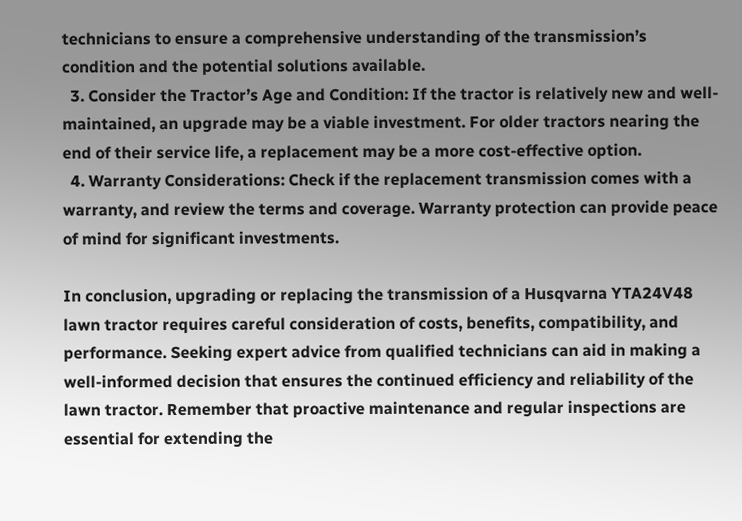technicians to ensure a comprehensive understanding of the transmission’s condition and the potential solutions available.
  3. Consider the Tractor’s Age and Condition: If the tractor is relatively new and well-maintained, an upgrade may be a viable investment. For older tractors nearing the end of their service life, a replacement may be a more cost-effective option.
  4. Warranty Considerations: Check if the replacement transmission comes with a warranty, and review the terms and coverage. Warranty protection can provide peace of mind for significant investments.

In conclusion, upgrading or replacing the transmission of a Husqvarna YTA24V48 lawn tractor requires careful consideration of costs, benefits, compatibility, and performance. Seeking expert advice from qualified technicians can aid in making a well-informed decision that ensures the continued efficiency and reliability of the lawn tractor. Remember that proactive maintenance and regular inspections are essential for extending the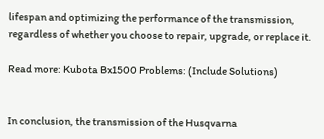lifespan and optimizing the performance of the transmission, regardless of whether you choose to repair, upgrade, or replace it.

Read more: Kubota Bx1500 Problems: (Include Solutions)


In conclusion, the transmission of the Husqvarna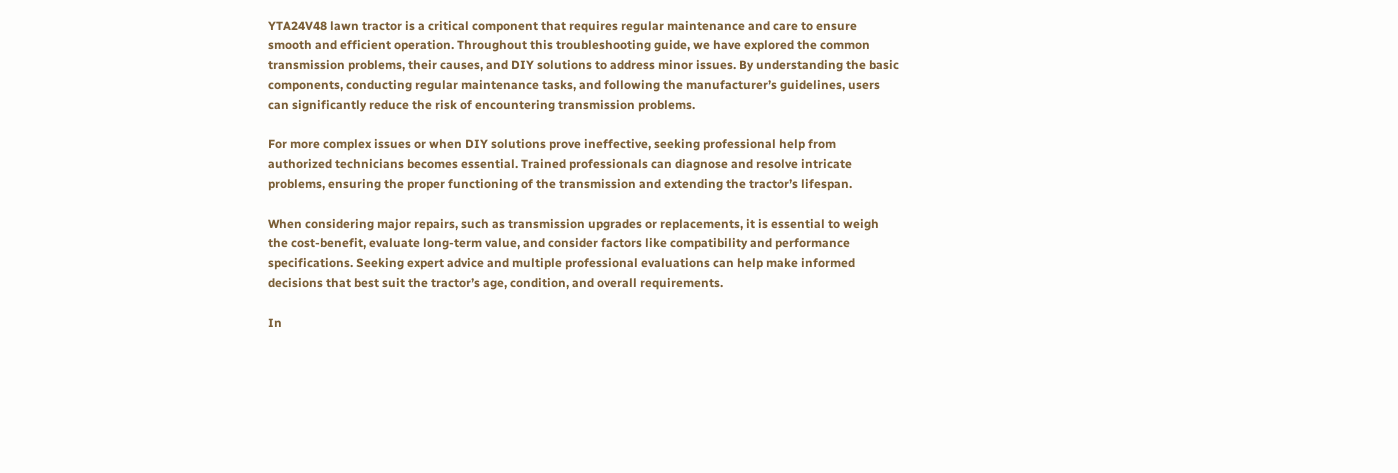YTA24V48 lawn tractor is a critical component that requires regular maintenance and care to ensure smooth and efficient operation. Throughout this troubleshooting guide, we have explored the common transmission problems, their causes, and DIY solutions to address minor issues. By understanding the basic components, conducting regular maintenance tasks, and following the manufacturer’s guidelines, users can significantly reduce the risk of encountering transmission problems.

For more complex issues or when DIY solutions prove ineffective, seeking professional help from authorized technicians becomes essential. Trained professionals can diagnose and resolve intricate problems, ensuring the proper functioning of the transmission and extending the tractor’s lifespan.

When considering major repairs, such as transmission upgrades or replacements, it is essential to weigh the cost-benefit, evaluate long-term value, and consider factors like compatibility and performance specifications. Seeking expert advice and multiple professional evaluations can help make informed decisions that best suit the tractor’s age, condition, and overall requirements.

In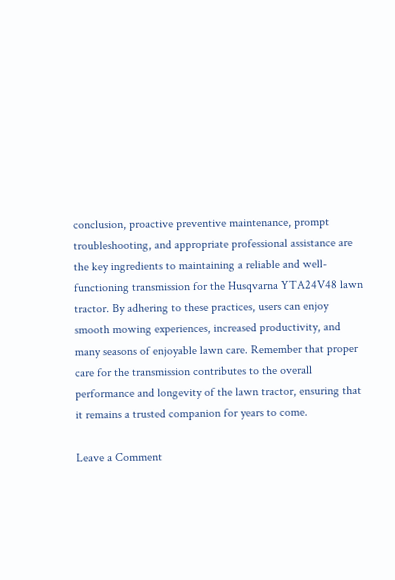conclusion, proactive preventive maintenance, prompt troubleshooting, and appropriate professional assistance are the key ingredients to maintaining a reliable and well-functioning transmission for the Husqvarna YTA24V48 lawn tractor. By adhering to these practices, users can enjoy smooth mowing experiences, increased productivity, and many seasons of enjoyable lawn care. Remember that proper care for the transmission contributes to the overall performance and longevity of the lawn tractor, ensuring that it remains a trusted companion for years to come.

Leave a Comment